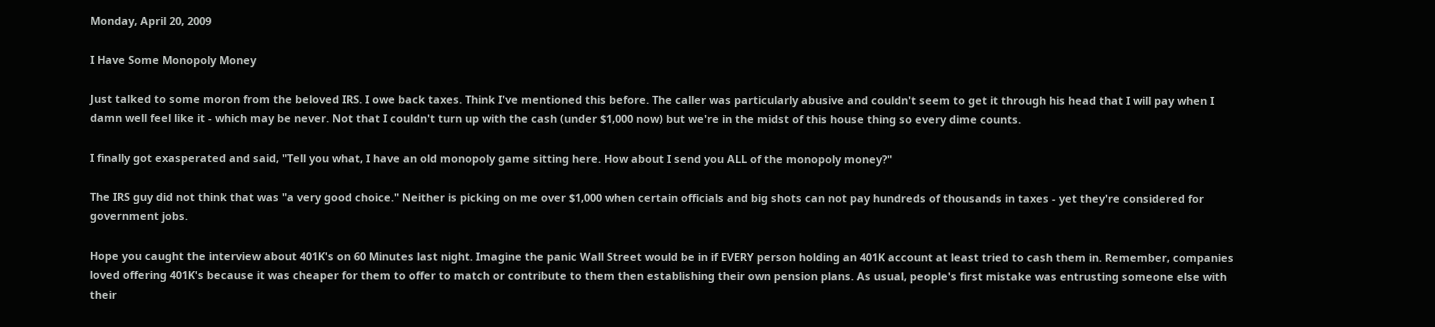Monday, April 20, 2009

I Have Some Monopoly Money

Just talked to some moron from the beloved IRS. I owe back taxes. Think I've mentioned this before. The caller was particularly abusive and couldn't seem to get it through his head that I will pay when I damn well feel like it - which may be never. Not that I couldn't turn up with the cash (under $1,000 now) but we're in the midst of this house thing so every dime counts.

I finally got exasperated and said, "Tell you what, I have an old monopoly game sitting here. How about I send you ALL of the monopoly money?"

The IRS guy did not think that was "a very good choice." Neither is picking on me over $1,000 when certain officials and big shots can not pay hundreds of thousands in taxes - yet they're considered for government jobs.

Hope you caught the interview about 401K's on 60 Minutes last night. Imagine the panic Wall Street would be in if EVERY person holding an 401K account at least tried to cash them in. Remember, companies loved offering 401K's because it was cheaper for them to offer to match or contribute to them then establishing their own pension plans. As usual, people's first mistake was entrusting someone else with their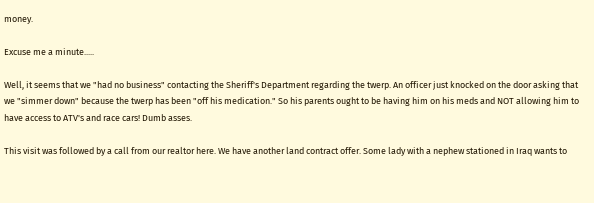money.

Excuse me a minute.....

Well, it seems that we "had no business" contacting the Sheriff's Department regarding the twerp. An officer just knocked on the door asking that we "simmer down" because the twerp has been "off his medication." So his parents ought to be having him on his meds and NOT allowing him to have access to ATV's and race cars! Dumb asses.

This visit was followed by a call from our realtor here. We have another land contract offer. Some lady with a nephew stationed in Iraq wants to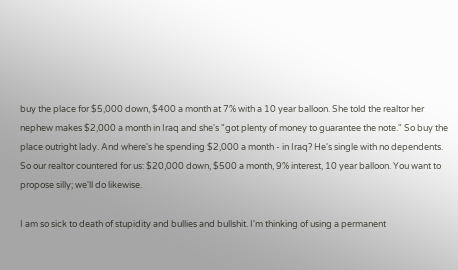buy the place for $5,000 down, $400 a month at 7% with a 10 year balloon. She told the realtor her nephew makes $2,000 a month in Iraq and she's "got plenty of money to guarantee the note." So buy the place outright lady. And where's he spending $2,000 a month - in Iraq? He's single with no dependents. So our realtor countered for us: $20,000 down, $500 a month, 9% interest, 10 year balloon. You want to propose silly; we'll do likewise.

I am so sick to death of stupidity and bullies and bullshit. I'm thinking of using a permanent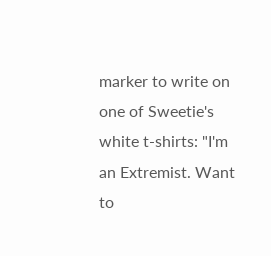marker to write on one of Sweetie's white t-shirts: "I'm an Extremist. Want to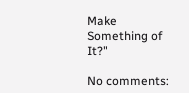Make Something of It?"

No comments: